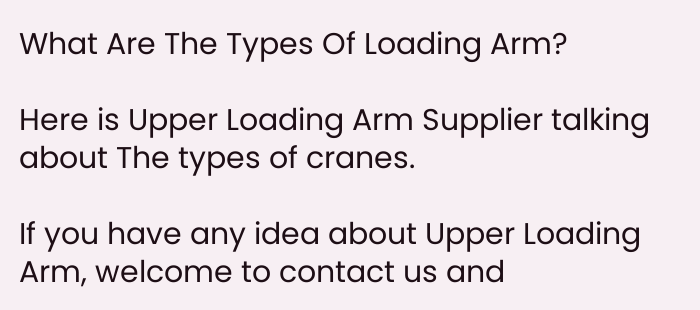What Are The Types Of Loading Arm?

Here is Upper Loading Arm Supplier talking about The types of cranes.

If you have any idea about Upper Loading Arm, welcome to contact us and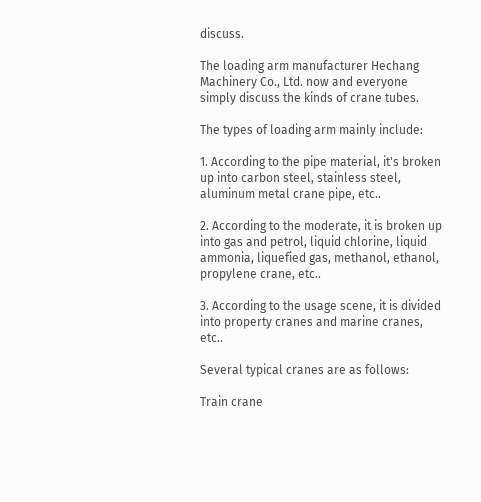discuss.

The loading arm manufacturer Hechang Machinery Co., Ltd. now and everyone simply discuss the kinds of crane tubes.

The types of loading arm mainly include:

1. According to the pipe material, it's broken up into carbon steel, stainless steel, aluminum metal crane pipe, etc..

2. According to the moderate, it is broken up into gas and petrol, liquid chlorine, liquid ammonia, liquefied gas, methanol, ethanol, propylene crane, etc..

3. According to the usage scene, it is divided into property cranes and marine cranes, etc..

Several typical cranes are as follows:

Train crane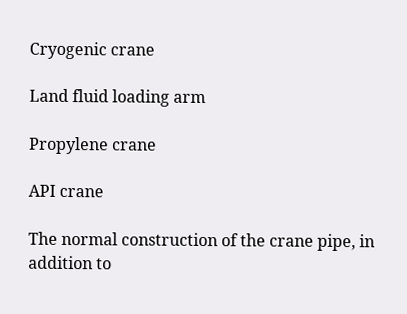Cryogenic crane

Land fluid loading arm

Propylene crane

API crane

The normal construction of the crane pipe, in addition to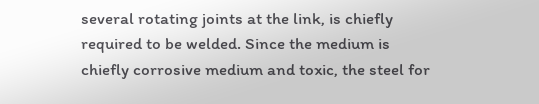several rotating joints at the link, is chiefly required to be welded. Since the medium is chiefly corrosive medium and toxic, the steel for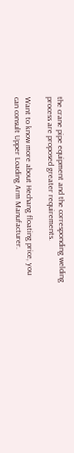the crane pipe equipment and the corresponding welding process are proposed greater requirements.

Want to know more about Hechang floating price, you can consult Upper Loading Arm Manufacturer.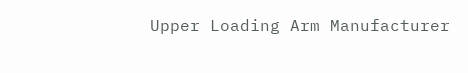Upper Loading Arm Manufacturer